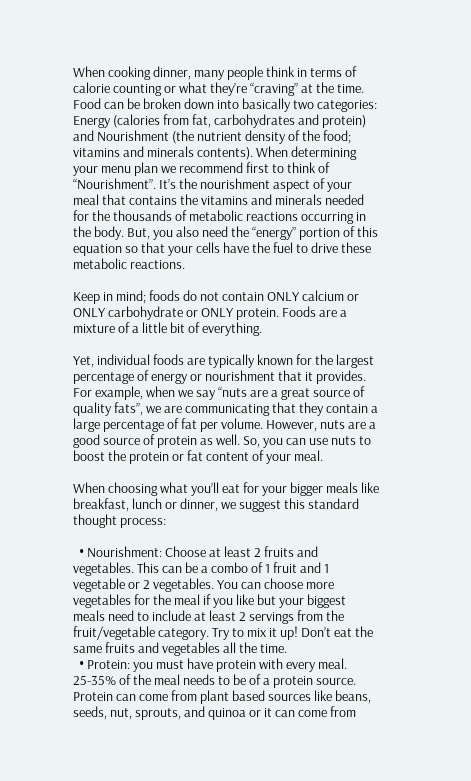When cooking dinner, many people think in terms of calorie counting or what they’re “craving” at the time. Food can be broken down into basically two categories: Energy (calories from fat, carbohydrates and protein) and Nourishment (the nutrient density of the food; vitamins and minerals contents). When determining your menu plan we recommend first to think of “Nourishment”. It’s the nourishment aspect of your meal that contains the vitamins and minerals needed for the thousands of metabolic reactions occurring in the body. But, you also need the “energy” portion of this equation so that your cells have the fuel to drive these metabolic reactions.

Keep in mind; foods do not contain ONLY calcium or ONLY carbohydrate or ONLY protein. Foods are a mixture of a little bit of everything.

Yet, individual foods are typically known for the largest percentage of energy or nourishment that it provides. For example, when we say “nuts are a great source of quality fats”, we are communicating that they contain a large percentage of fat per volume. However, nuts are a good source of protein as well. So, you can use nuts to boost the protein or fat content of your meal.

When choosing what you’ll eat for your bigger meals like breakfast, lunch or dinner, we suggest this standard thought process:

  • Nourishment: Choose at least 2 fruits and vegetables. This can be a combo of 1 fruit and 1 vegetable or 2 vegetables. You can choose more vegetables for the meal if you like but your biggest meals need to include at least 2 servings from the fruit/vegetable category. Try to mix it up! Don’t eat the same fruits and vegetables all the time.
  • Protein: you must have protein with every meal. 25-35% of the meal needs to be of a protein source. Protein can come from plant based sources like beans, seeds, nut, sprouts, and quinoa or it can come from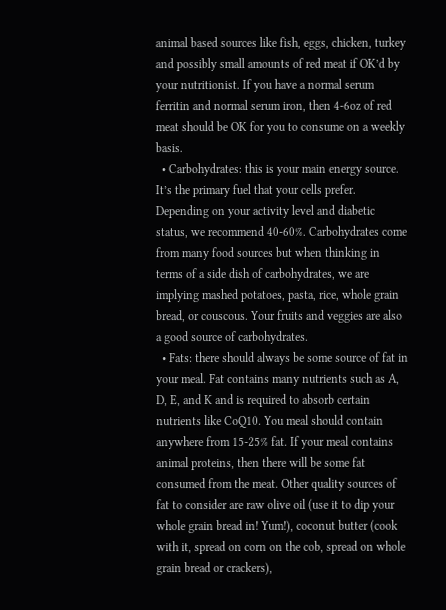animal based sources like fish, eggs, chicken, turkey and possibly small amounts of red meat if OK’d by your nutritionist. If you have a normal serum ferritin and normal serum iron, then 4-6oz of red meat should be OK for you to consume on a weekly basis.
  • Carbohydrates: this is your main energy source. It’s the primary fuel that your cells prefer. Depending on your activity level and diabetic status, we recommend 40-60%. Carbohydrates come from many food sources but when thinking in terms of a side dish of carbohydrates, we are implying mashed potatoes, pasta, rice, whole grain bread, or couscous. Your fruits and veggies are also a good source of carbohydrates.
  • Fats: there should always be some source of fat in your meal. Fat contains many nutrients such as A, D, E, and K and is required to absorb certain nutrients like CoQ10. You meal should contain anywhere from 15-25% fat. If your meal contains animal proteins, then there will be some fat consumed from the meat. Other quality sources of fat to consider are raw olive oil (use it to dip your whole grain bread in! Yum!), coconut butter (cook with it, spread on corn on the cob, spread on whole grain bread or crackers),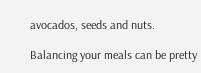avocados, seeds and nuts.

Balancing your meals can be pretty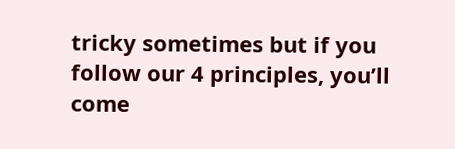tricky sometimes but if you follow our 4 principles, you’ll come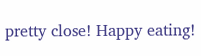pretty close! Happy eating!